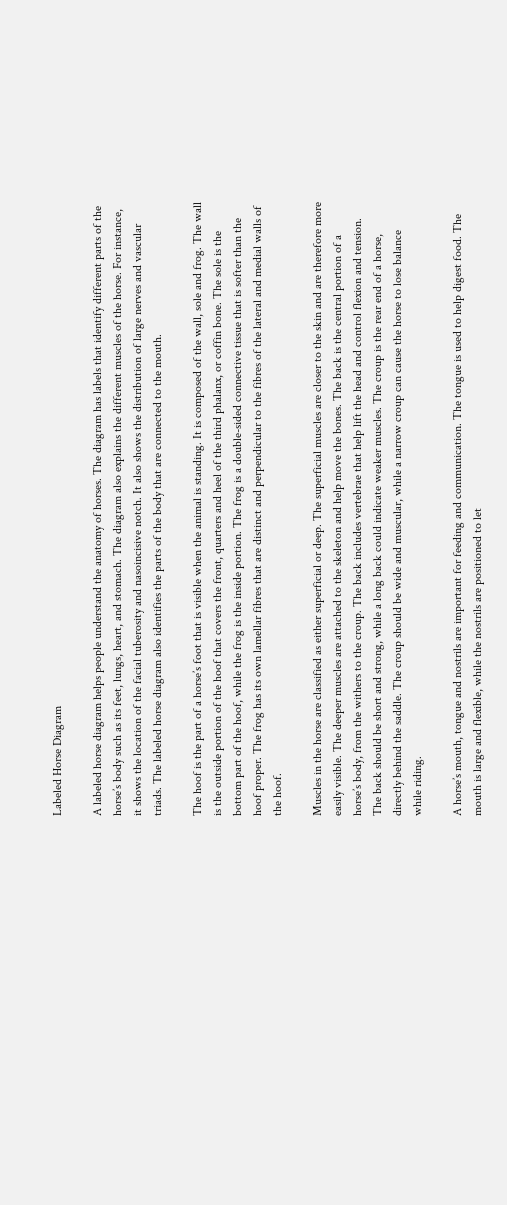Labeled Horse Diagram

A labeled horse diagram helps people understand the anatomy of horses. The diagram has labels that identify different parts of the horse’s body such as its feet, lungs, heart, and stomach. The diagram also explains the different muscles of the horse. For instance, it shows the location of the facial tuberosity and nasoincisive notch. It also shows the distribution of large nerves and vascular triads. The labeled horse diagram also identifies the parts of the body that are connected to the mouth.

The hoof is the part of a horse’s foot that is visible when the animal is standing. It is composed of the wall, sole and frog. The wall is the outside portion of the hoof that covers the front, quarters and heel of the third phalanx, or coffin bone. The sole is the bottom part of the hoof, while the frog is the inside portion. The frog is a double-sided connective tissue that is softer than the hoof proper. The frog has its own lamellar fibres that are distinct and perpendicular to the fibres of the lateral and medial walls of the hoof.

Muscles in the horse are classified as either superficial or deep. The superficial muscles are closer to the skin and are therefore more easily visible. The deeper muscles are attached to the skeleton and help move the bones. The back is the central portion of a horse’s body, from the withers to the croup. The back includes vertebrae that help lift the head and control flexion and tension. The back should be short and strong, while a long back could indicate weaker muscles. The croup is the rear end of a horse, directly behind the saddle. The croup should be wide and muscular, while a narrow croup can cause the horse to lose balance while riding.

A horse’s mouth, tongue and nostrils are important for feeding and communication. The tongue is used to help digest food. The mouth is large and flexible, while the nostrils are positioned to let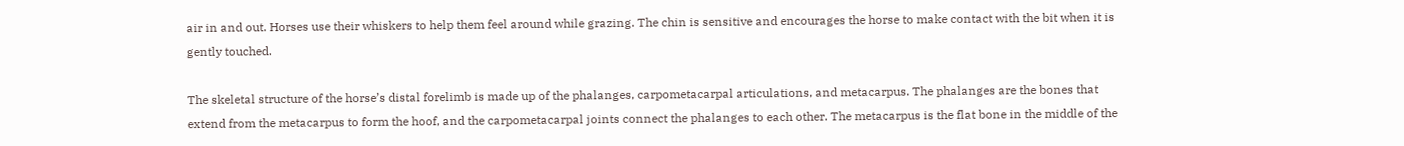air in and out. Horses use their whiskers to help them feel around while grazing. The chin is sensitive and encourages the horse to make contact with the bit when it is gently touched.

The skeletal structure of the horse’s distal forelimb is made up of the phalanges, carpometacarpal articulations, and metacarpus. The phalanges are the bones that extend from the metacarpus to form the hoof, and the carpometacarpal joints connect the phalanges to each other. The metacarpus is the flat bone in the middle of the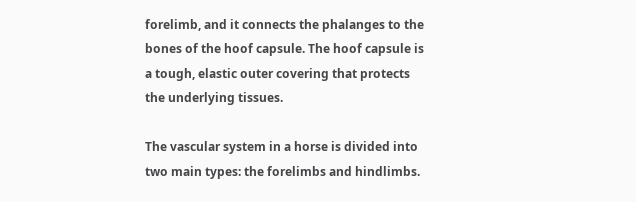forelimb, and it connects the phalanges to the bones of the hoof capsule. The hoof capsule is a tough, elastic outer covering that protects the underlying tissues.

The vascular system in a horse is divided into two main types: the forelimbs and hindlimbs.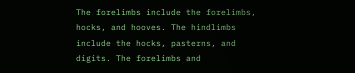The forelimbs include the forelimbs, hocks, and hooves. The hindlimbs include the hocks, pasterns, and digits. The forelimbs and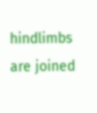hindlimbs are joined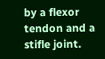by a flexor tendon and a stifle joint.